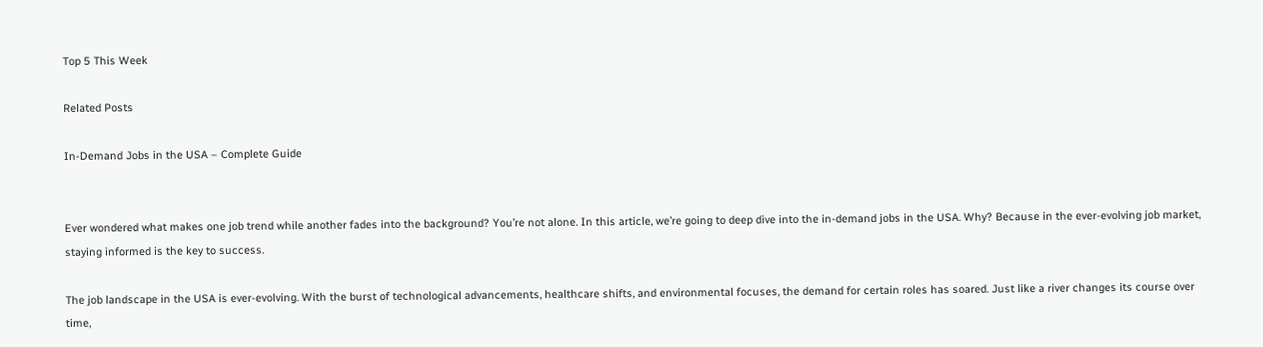Top 5 This Week

Related Posts

In-Demand Jobs in the USA – Complete Guide


Ever wondered what makes one job trend while another fades into the background? You’re not alone. In this article, we’re going to deep dive into the in-demand jobs in the USA. Why? Because in the ever-evolving job market, staying informed is the key to success.

The job landscape in the USA is ever-evolving. With the burst of technological advancements, healthcare shifts, and environmental focuses, the demand for certain roles has soared. Just like a river changes its course over time,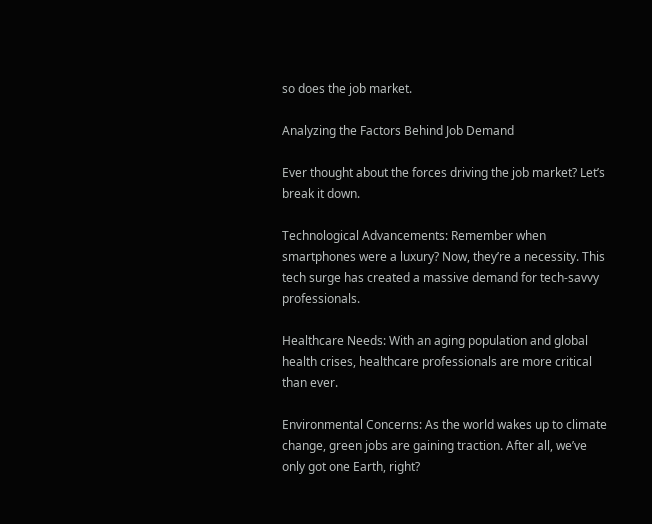so does the job market.

Analyzing the Factors Behind Job Demand

Ever thought about the forces driving the job market? Let’s break it down.

Technological Advancements: Remember when smartphones were a luxury? Now, they’re a necessity. This tech surge has created a massive demand for tech-savvy professionals.

Healthcare Needs: With an aging population and global health crises, healthcare professionals are more critical than ever.

Environmental Concerns: As the world wakes up to climate change, green jobs are gaining traction. After all, we’ve only got one Earth, right?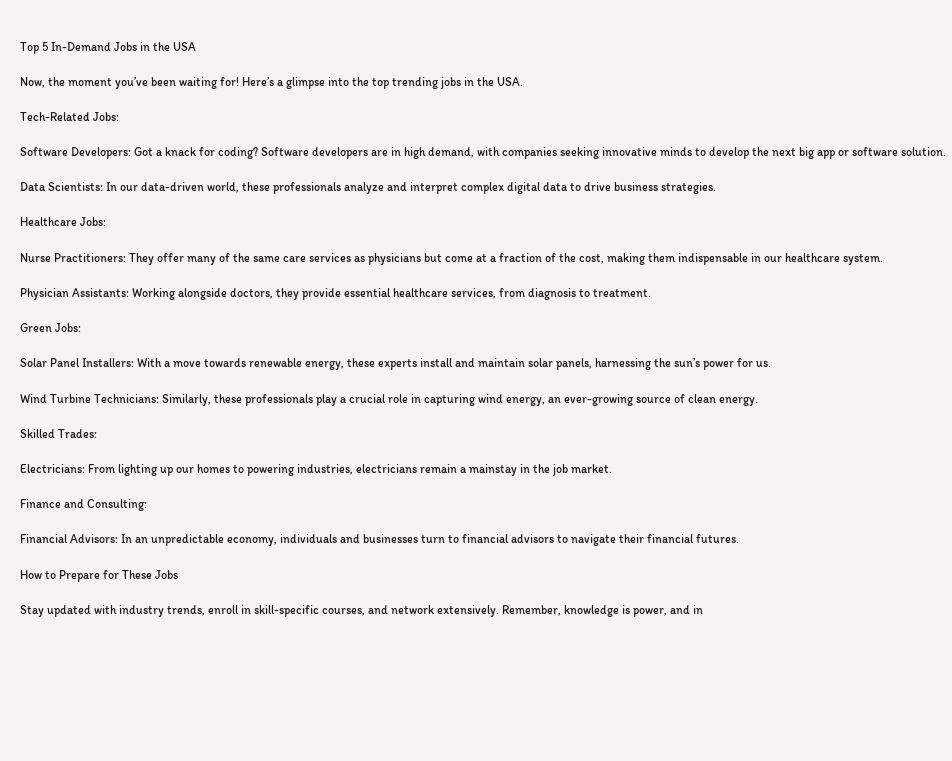Top 5 In-Demand Jobs in the USA

Now, the moment you’ve been waiting for! Here’s a glimpse into the top trending jobs in the USA.

Tech-Related Jobs:

Software Developers: Got a knack for coding? Software developers are in high demand, with companies seeking innovative minds to develop the next big app or software solution.

Data Scientists: In our data-driven world, these professionals analyze and interpret complex digital data to drive business strategies.

Healthcare Jobs:

Nurse Practitioners: They offer many of the same care services as physicians but come at a fraction of the cost, making them indispensable in our healthcare system.

Physician Assistants: Working alongside doctors, they provide essential healthcare services, from diagnosis to treatment.

Green Jobs:

Solar Panel Installers: With a move towards renewable energy, these experts install and maintain solar panels, harnessing the sun’s power for us.

Wind Turbine Technicians: Similarly, these professionals play a crucial role in capturing wind energy, an ever-growing source of clean energy.

Skilled Trades:

Electricians: From lighting up our homes to powering industries, electricians remain a mainstay in the job market.

Finance and Consulting:

Financial Advisors: In an unpredictable economy, individuals and businesses turn to financial advisors to navigate their financial futures.

How to Prepare for These Jobs

Stay updated with industry trends, enroll in skill-specific courses, and network extensively. Remember, knowledge is power, and in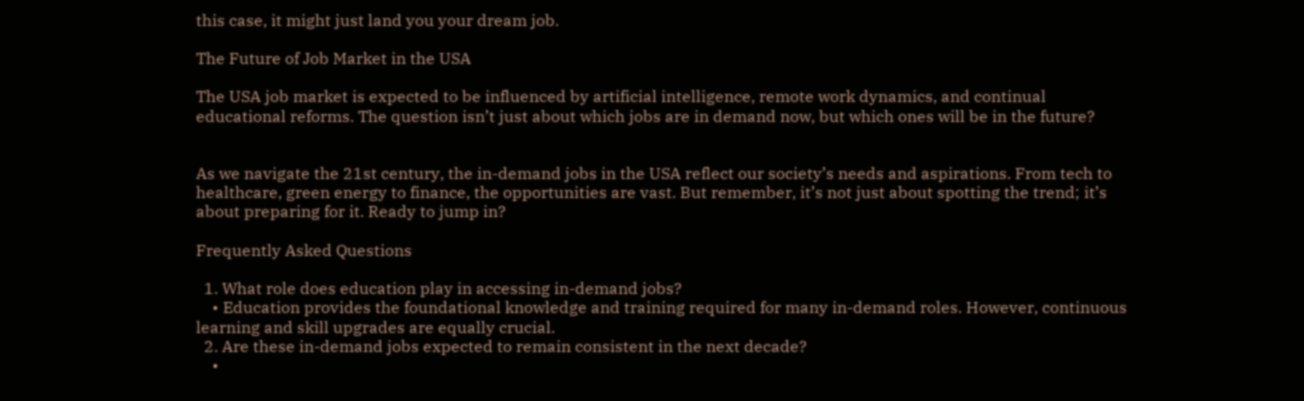this case, it might just land you your dream job.

The Future of Job Market in the USA

The USA job market is expected to be influenced by artificial intelligence, remote work dynamics, and continual educational reforms. The question isn’t just about which jobs are in demand now, but which ones will be in the future?


As we navigate the 21st century, the in-demand jobs in the USA reflect our society’s needs and aspirations. From tech to healthcare, green energy to finance, the opportunities are vast. But remember, it’s not just about spotting the trend; it’s about preparing for it. Ready to jump in?

Frequently Asked Questions

  1. What role does education play in accessing in-demand jobs?
    • Education provides the foundational knowledge and training required for many in-demand roles. However, continuous learning and skill upgrades are equally crucial.
  2. Are these in-demand jobs expected to remain consistent in the next decade?
    •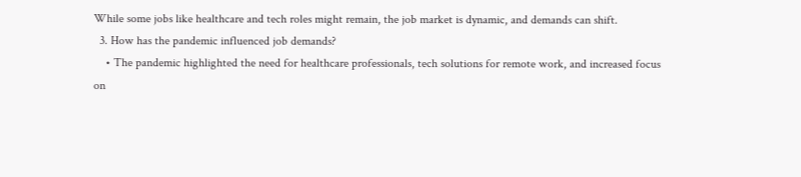While some jobs like healthcare and tech roles might remain, the job market is dynamic, and demands can shift.
  3. How has the pandemic influenced job demands?
    • The pandemic highlighted the need for healthcare professionals, tech solutions for remote work, and increased focus on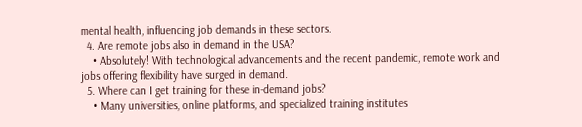mental health, influencing job demands in these sectors.
  4. Are remote jobs also in demand in the USA?
    • Absolutely! With technological advancements and the recent pandemic, remote work and jobs offering flexibility have surged in demand.
  5. Where can I get training for these in-demand jobs?
    • Many universities, online platforms, and specialized training institutes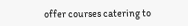offer courses catering to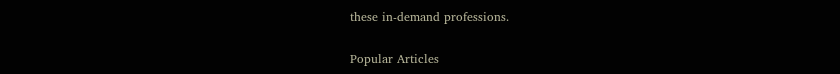these in-demand professions.

Popular Articles